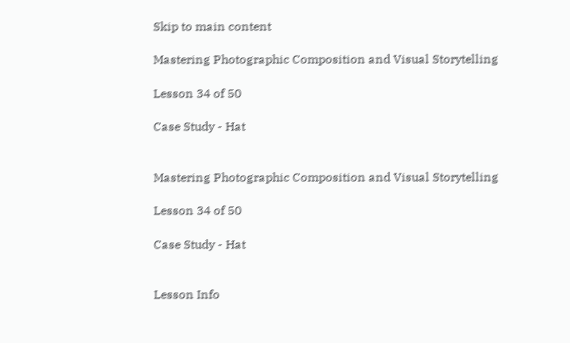Skip to main content

Mastering Photographic Composition and Visual Storytelling

Lesson 34 of 50

Case Study - Hat


Mastering Photographic Composition and Visual Storytelling

Lesson 34 of 50

Case Study - Hat


Lesson Info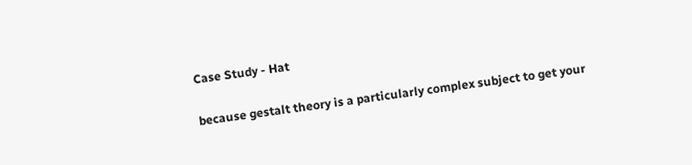Case Study - Hat

because gestalt theory is a particularly complex subject to get your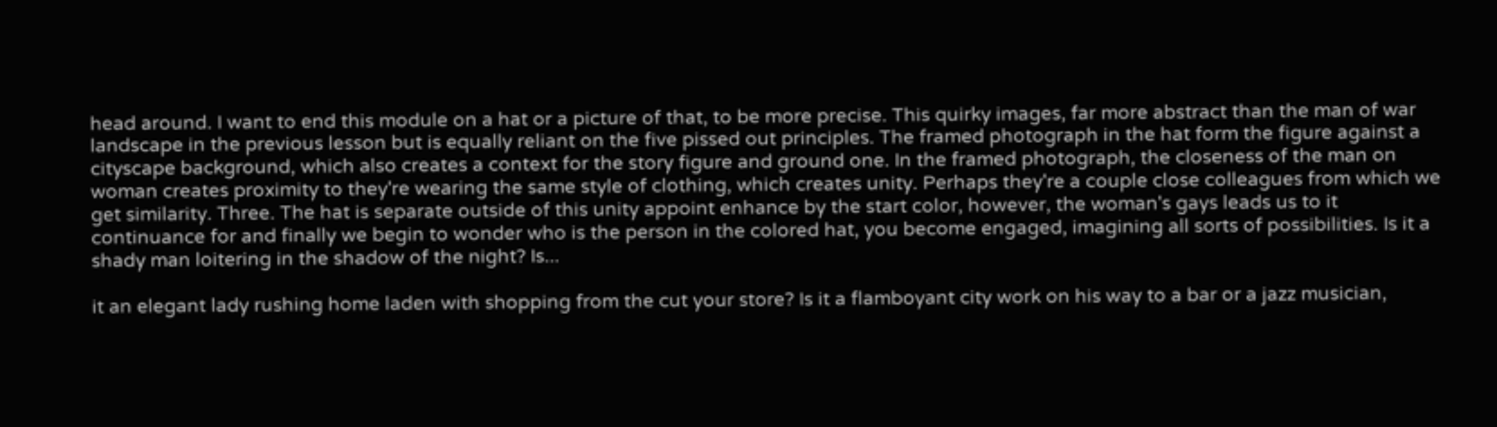head around. I want to end this module on a hat or a picture of that, to be more precise. This quirky images, far more abstract than the man of war landscape in the previous lesson but is equally reliant on the five pissed out principles. The framed photograph in the hat form the figure against a cityscape background, which also creates a context for the story figure and ground one. In the framed photograph, the closeness of the man on woman creates proximity to they're wearing the same style of clothing, which creates unity. Perhaps they're a couple close colleagues from which we get similarity. Three. The hat is separate outside of this unity appoint enhance by the start color, however, the woman's gays leads us to it continuance for and finally we begin to wonder who is the person in the colored hat, you become engaged, imagining all sorts of possibilities. Is it a shady man loitering in the shadow of the night? Is...

it an elegant lady rushing home laden with shopping from the cut your store? Is it a flamboyant city work on his way to a bar or a jazz musician,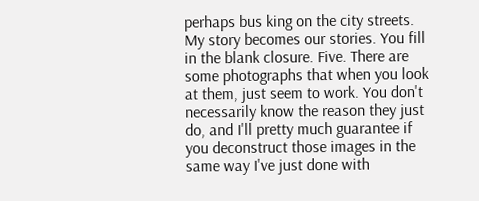perhaps bus king on the city streets. My story becomes our stories. You fill in the blank closure. Five. There are some photographs that when you look at them, just seem to work. You don't necessarily know the reason they just do, and I'll pretty much guarantee if you deconstruct those images in the same way I've just done with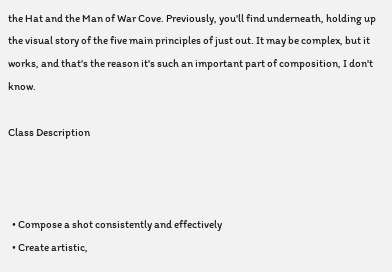the Hat and the Man of War Cove. Previously, you'll find underneath, holding up the visual story of the five main principles of just out. It may be complex, but it works, and that's the reason it's such an important part of composition, I don't know.

Class Description



  • Compose a shot consistently and effectively
  • Create artistic,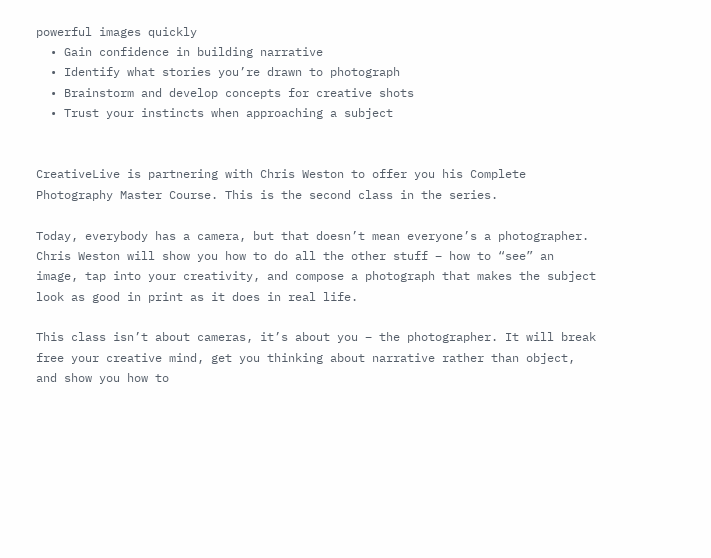powerful images quickly
  • Gain confidence in building narrative
  • Identify what stories you’re drawn to photograph
  • Brainstorm and develop concepts for creative shots
  • Trust your instincts when approaching a subject


CreativeLive is partnering with Chris Weston to offer you his Complete Photography Master Course. This is the second class in the series.

Today, everybody has a camera, but that doesn’t mean everyone’s a photographer. Chris Weston will show you how to do all the other stuff – how to “see” an image, tap into your creativity, and compose a photograph that makes the subject look as good in print as it does in real life.

This class isn’t about cameras, it’s about you – the photographer. It will break free your creative mind, get you thinking about narrative rather than object, and show you how to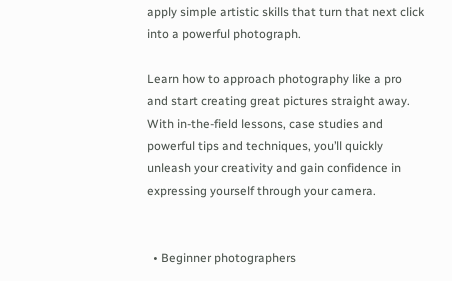apply simple artistic skills that turn that next click into a powerful photograph.

Learn how to approach photography like a pro and start creating great pictures straight away. With in-the-field lessons, case studies and powerful tips and techniques, you’ll quickly unleash your creativity and gain confidence in expressing yourself through your camera.


  • Beginner photographers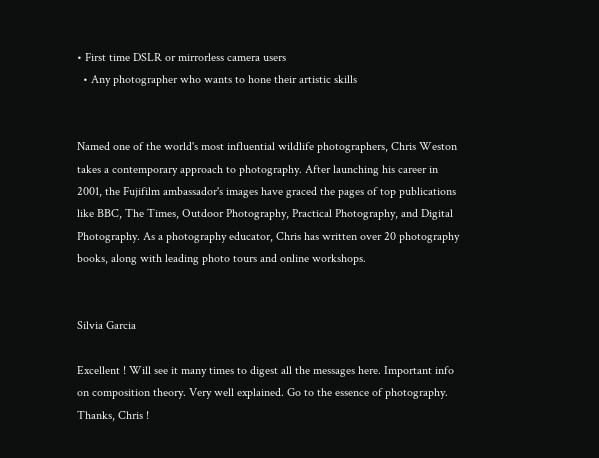• First time DSLR or mirrorless camera users
  • Any photographer who wants to hone their artistic skills


Named one of the world's most influential wildlife photographers, Chris Weston takes a contemporary approach to photography. After launching his career in 2001, the Fujifilm ambassador's images have graced the pages of top publications like BBC, The Times, Outdoor Photography, Practical Photography, and Digital Photography. As a photography educator, Chris has written over 20 photography books, along with leading photo tours and online workshops.


Silvia Garcia

Excellent ! Will see it many times to digest all the messages here. Important info on composition theory. Very well explained. Go to the essence of photography. Thanks, Chris !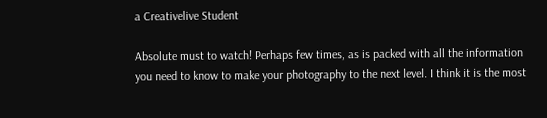a Creativelive Student

Absolute must to watch! Perhaps few times, as is packed with all the information you need to know to make your photography to the next level. I think it is the most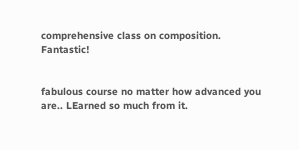comprehensive class on composition. Fantastic!


fabulous course no matter how advanced you are.. LEarned so much from it.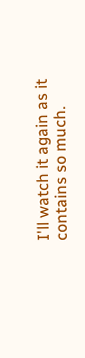I'll watch it again as it contains so much.